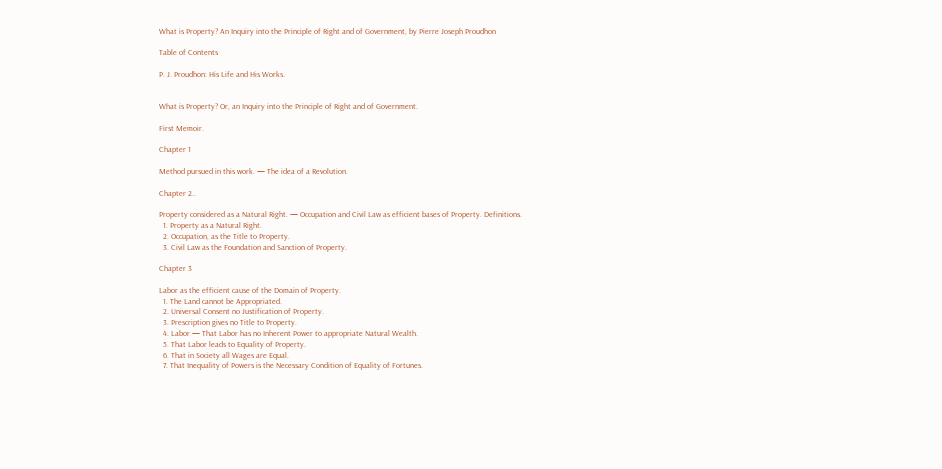What is Property? An Inquiry into the Principle of Right and of Government, by Pierre Joseph Proudhon

Table of Contents

P. J. Proudhon: His Life and His Works.


What is Property? Or, an Inquiry into the Principle of Right and of Government.

First Memoir.

Chapter 1

Method pursued in this work. — The idea of a Revolution.

Chapter 2..

Property considered as a Natural Right. — Occupation and Civil Law as efficient bases of Property. Definitions.
  1. Property as a Natural Right.
  2. Occupation, as the Title to Property.
  3. Civil Law as the Foundation and Sanction of Property.

Chapter 3

Labor as the efficient cause of the Domain of Property.
  1. The Land cannot be Appropriated.
  2. Universal Consent no Justification of Property.
  3. Prescription gives no Title to Property.
  4. Labor — That Labor has no Inherent Power to appropriate Natural Wealth.
  5. That Labor leads to Equality of Property.
  6. That in Society all Wages are Equal.
  7. That Inequality of Powers is the Necessary Condition of Equality of Fortunes.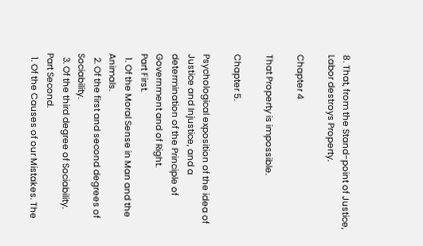8. That, from the Stand-point of Justice, Labor destroys Property.

Chapter 4

That Property is impossible.

Chapter 5.

Psychological exposition of the idea of Justice and Injustice, and a determination of the Principle of Government and of Right.
Part First.
  1. Of the Moral Sense in Man and the Animals.
  2. Of the first and second degrees of Sociability.
  3. Of the third degree of Sociability.
Part Second.
  1. Of the Causes of our Mistakes. The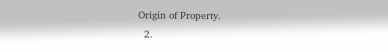Origin of Property.
  2.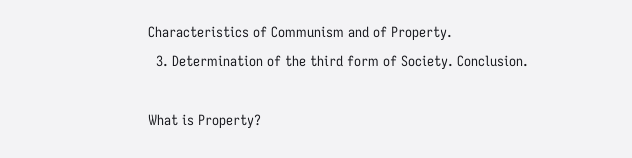Characteristics of Communism and of Property.
  3. Determination of the third form of Society. Conclusion.

What is Property?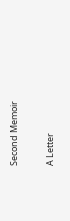Second Memoir

A Letter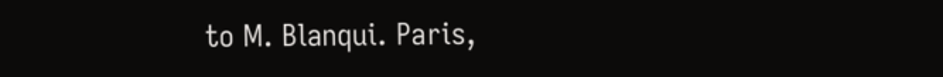to M. Blanqui. Paris,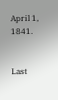April 1, 1841.


Last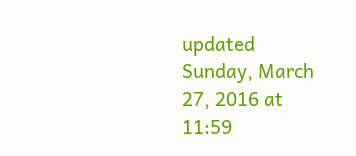updated Sunday, March 27, 2016 at 11:59